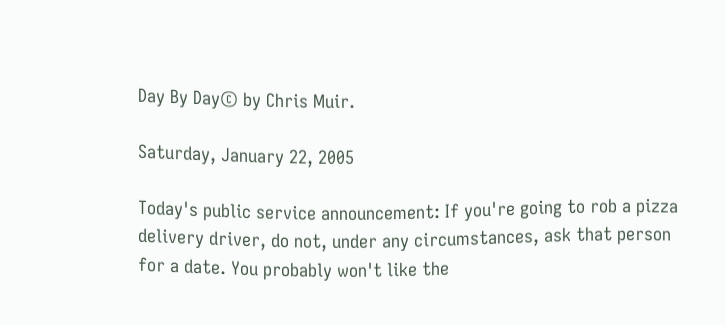Day By Day© by Chris Muir.

Saturday, January 22, 2005

Today's public service announcement: If you're going to rob a pizza delivery driver, do not, under any circumstances, ask that person for a date. You probably won't like the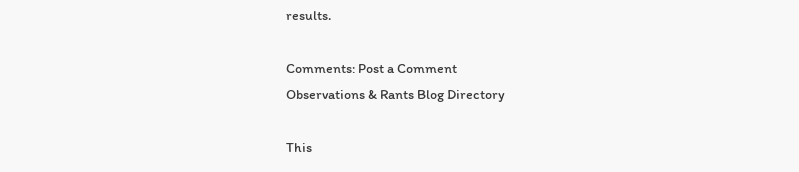results.

Comments: Post a Comment
Observations & Rants Blog Directory

This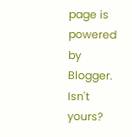page is powered by Blogger. Isn't yours?